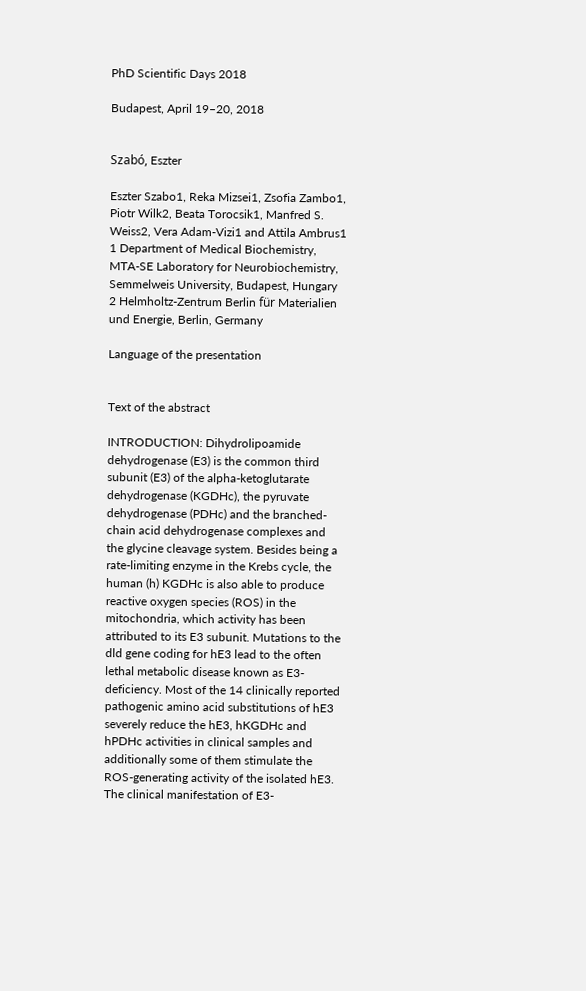PhD Scientific Days 2018

Budapest, April 19–20, 2018


Szabó, Eszter

Eszter Szabo1, Reka Mizsei1, Zsofia Zambo1, Piotr Wilk2, Beata Torocsik1, Manfred S. Weiss2, Vera Adam-Vizi1 and Attila Ambrus1
1 Department of Medical Biochemistry, MTA-SE Laboratory for Neurobiochemistry,
Semmelweis University, Budapest, Hungary
2 Helmholtz-Zentrum Berlin für Materialien und Energie, Berlin, Germany

Language of the presentation


Text of the abstract

INTRODUCTION: Dihydrolipoamide dehydrogenase (E3) is the common third subunit (E3) of the alpha-ketoglutarate dehydrogenase (KGDHc), the pyruvate dehydrogenase (PDHc) and the branched-chain acid dehydrogenase complexes and the glycine cleavage system. Besides being a rate-limiting enzyme in the Krebs cycle, the human (h) KGDHc is also able to produce reactive oxygen species (ROS) in the mitochondria, which activity has been attributed to its E3 subunit. Mutations to the dld gene coding for hE3 lead to the often lethal metabolic disease known as E3-deficiency. Most of the 14 clinically reported pathogenic amino acid substitutions of hE3 severely reduce the hE3, hKGDHc and hPDHc activities in clinical samples and additionally some of them stimulate the ROS-generating activity of the isolated hE3. The clinical manifestation of E3-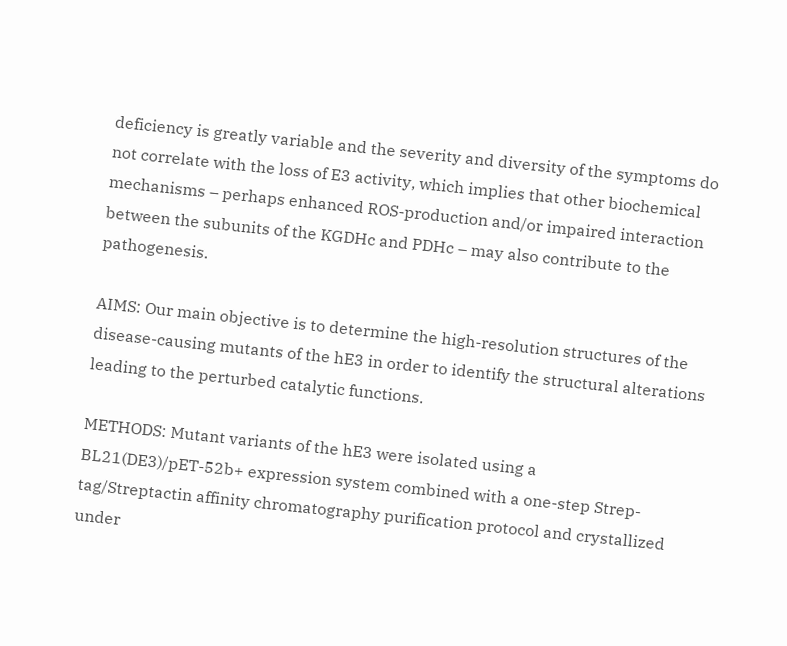deficiency is greatly variable and the severity and diversity of the symptoms do not correlate with the loss of E3 activity, which implies that other biochemical mechanisms – perhaps enhanced ROS-production and/or impaired interaction between the subunits of the KGDHc and PDHc – may also contribute to the pathogenesis.

AIMS: Our main objective is to determine the high-resolution structures of the disease-causing mutants of the hE3 in order to identify the structural alterations leading to the perturbed catalytic functions.

METHODS: Mutant variants of the hE3 were isolated using a BL21(DE3)/pET-52b+ expression system combined with a one-step Strep-tag/Streptactin affinity chromatography purification protocol and crystallized under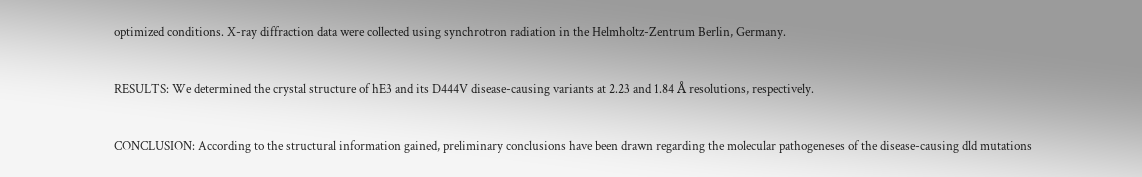optimized conditions. X-ray diffraction data were collected using synchrotron radiation in the Helmholtz-Zentrum Berlin, Germany.

RESULTS: We determined the crystal structure of hE3 and its D444V disease-causing variants at 2.23 and 1.84 Å resolutions, respectively.

CONCLUSION: According to the structural information gained, preliminary conclusions have been drawn regarding the molecular pathogeneses of the disease-causing dld mutations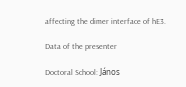affecting the dimer interface of hE3.

Data of the presenter

Doctoral School: János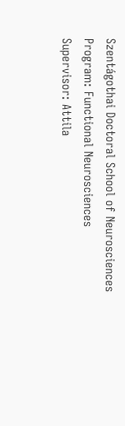Szentágothai Doctoral School of Neurosciences
Program: Functional Neurosciences
Supervisor: Attila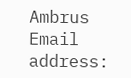Ambrus
Email address: